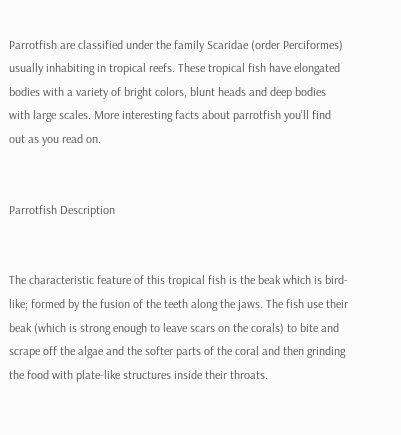Parrotfish are classified under the family Scaridae (order Perciformes) usually inhabiting in tropical reefs. These tropical fish have elongated bodies with a variety of bright colors, blunt heads and deep bodies with large scales. More interesting facts about parrotfish you’ll find out as you read on.


Parrotfish Description


The characteristic feature of this tropical fish is the beak which is bird-like; formed by the fusion of the teeth along the jaws. The fish use their beak (which is strong enough to leave scars on the corals) to bite and scrape off the algae and the softer parts of the coral and then grinding the food with plate-like structures inside their throats.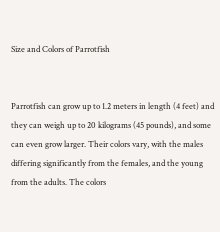Size and Colors of Parrotfish


Parrotfish can grow up to 1.2 meters in length (4 feet) and they can weigh up to 20 kilograms (45 pounds), and some can even grow larger. Their colors vary, with the males differing significantly from the females, and the young from the adults. The colors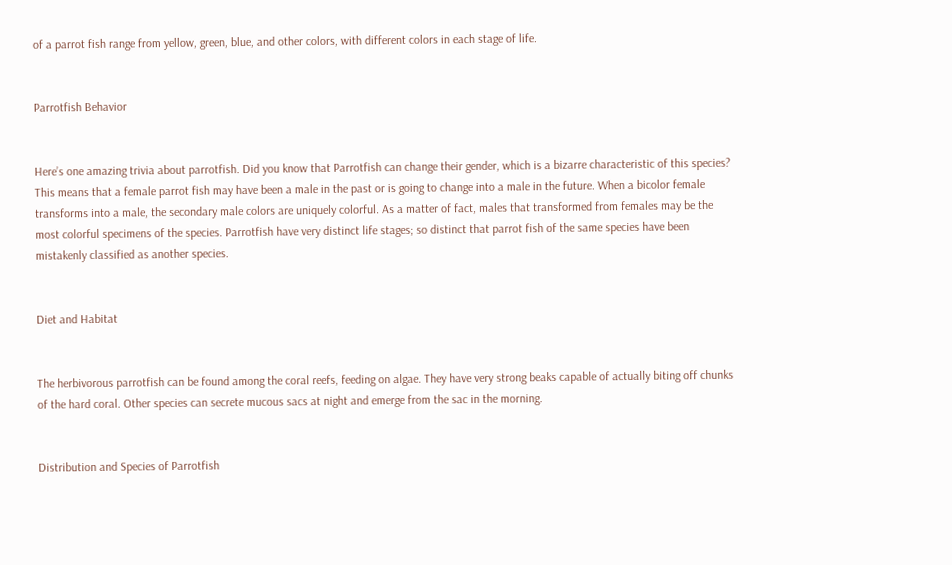of a parrot fish range from yellow, green, blue, and other colors, with different colors in each stage of life.


Parrotfish Behavior


Here’s one amazing trivia about parrotfish. Did you know that Parrotfish can change their gender, which is a bizarre characteristic of this species? This means that a female parrot fish may have been a male in the past or is going to change into a male in the future. When a bicolor female transforms into a male, the secondary male colors are uniquely colorful. As a matter of fact, males that transformed from females may be the most colorful specimens of the species. Parrotfish have very distinct life stages; so distinct that parrot fish of the same species have been mistakenly classified as another species.


Diet and Habitat


The herbivorous parrotfish can be found among the coral reefs, feeding on algae. They have very strong beaks capable of actually biting off chunks of the hard coral. Other species can secrete mucous sacs at night and emerge from the sac in the morning.


Distribution and Species of Parrotfish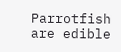Parrotfish are edible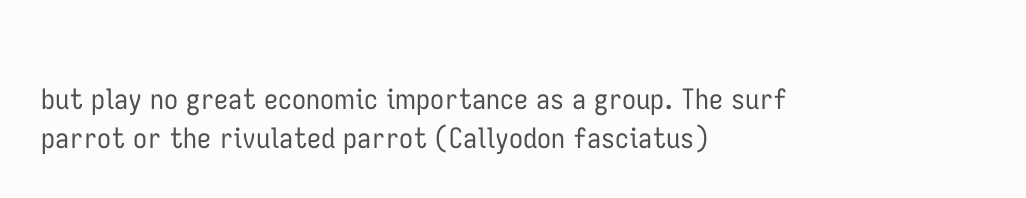but play no great economic importance as a group. The surf parrot or the rivulated parrot (Callyodon fasciatus)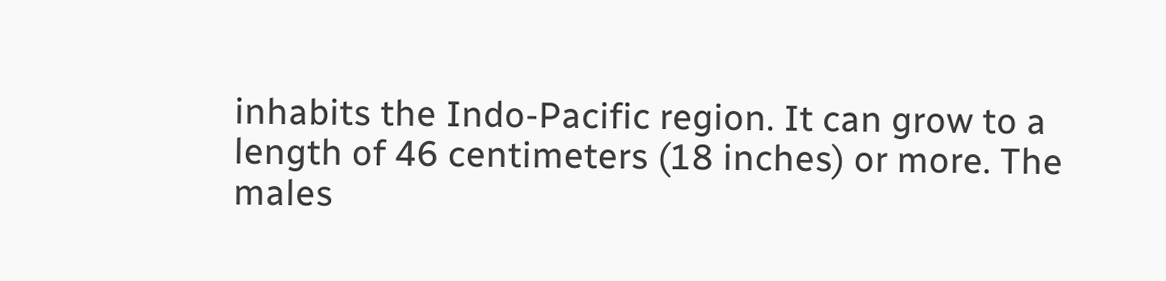inhabits the Indo-Pacific region. It can grow to a length of 46 centimeters (18 inches) or more. The males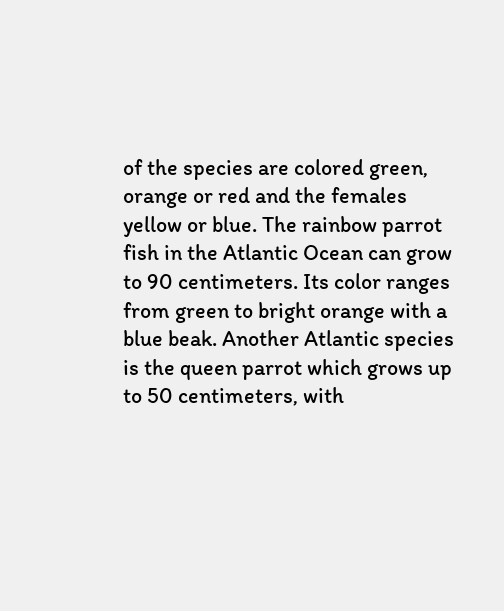of the species are colored green, orange or red and the females yellow or blue. The rainbow parrot fish in the Atlantic Ocean can grow to 90 centimeters. Its color ranges from green to bright orange with a blue beak. Another Atlantic species is the queen parrot which grows up to 50 centimeters, with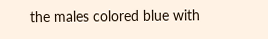the males colored blue with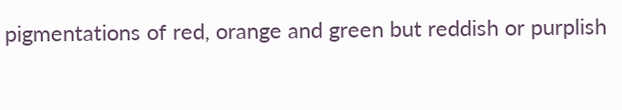pigmentations of red, orange and green but reddish or purplish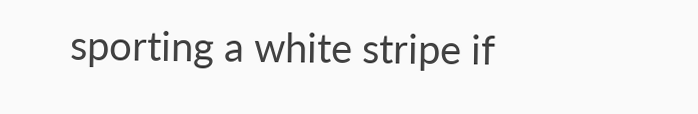sporting a white stripe if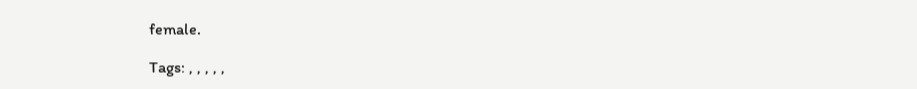female.

Tags: , , , , ,